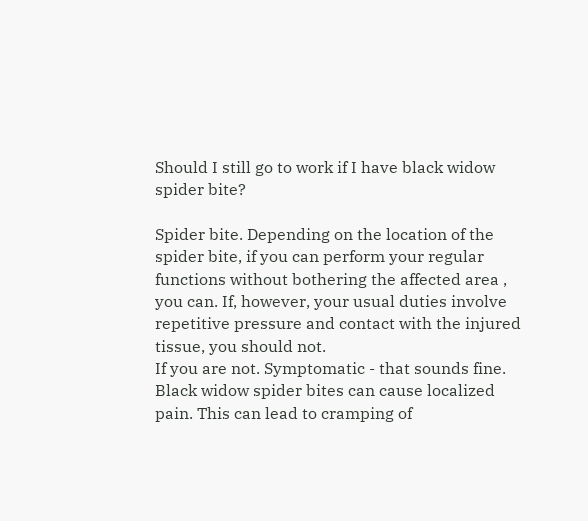Should I still go to work if I have black widow spider bite?

Spider bite. Depending on the location of the spider bite, if you can perform your regular functions without bothering the affected area , you can. If, however, your usual duties involve repetitive pressure and contact with the injured tissue, you should not.
If you are not. Symptomatic - that sounds fine. Black widow spider bites can cause localized pain. This can lead to cramping of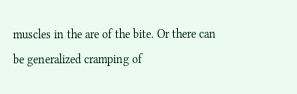muscles in the are of the bite. Or there can be generalized cramping of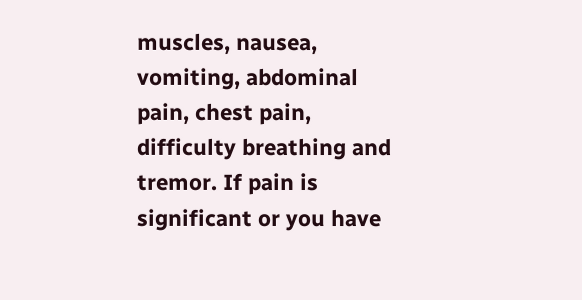muscles, nausea, vomiting, abdominal pain, chest pain, difficulty breathing and tremor. If pain is significant or you have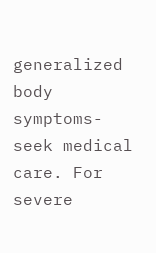generalized body symptoms- seek medical care. For severe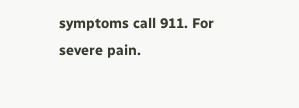symptoms call 911. For severe pain.